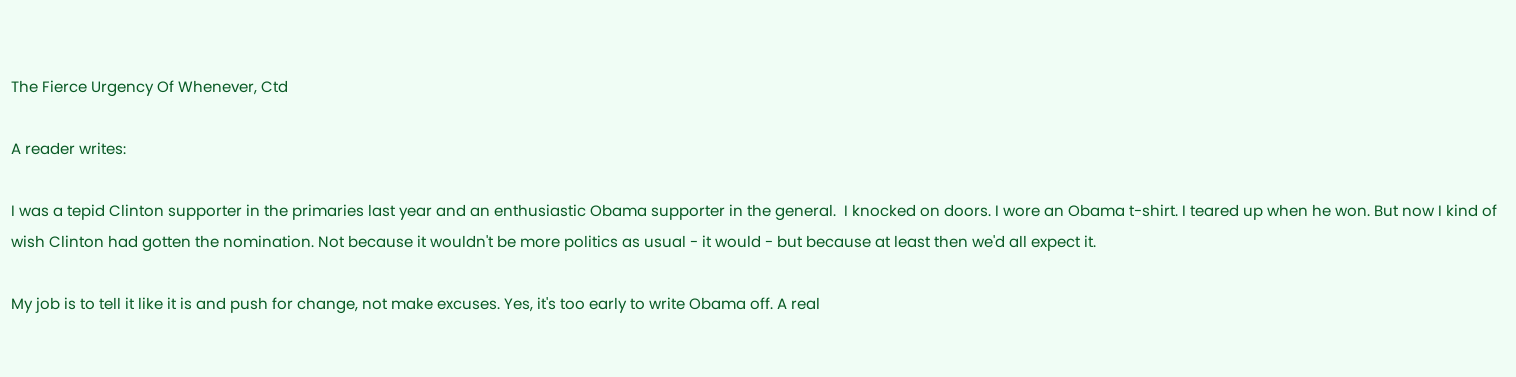The Fierce Urgency Of Whenever, Ctd

A reader writes:

I was a tepid Clinton supporter in the primaries last year and an enthusiastic Obama supporter in the general.  I knocked on doors. I wore an Obama t-shirt. I teared up when he won. But now I kind of wish Clinton had gotten the nomination. Not because it wouldn't be more politics as usual - it would - but because at least then we'd all expect it.

My job is to tell it like it is and push for change, not make excuses. Yes, it's too early to write Obama off. A real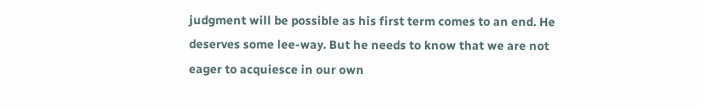judgment will be possible as his first term comes to an end. He deserves some lee-way. But he needs to know that we are not eager to acquiesce in our own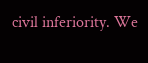civil inferiority. We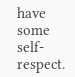have some self-respect.